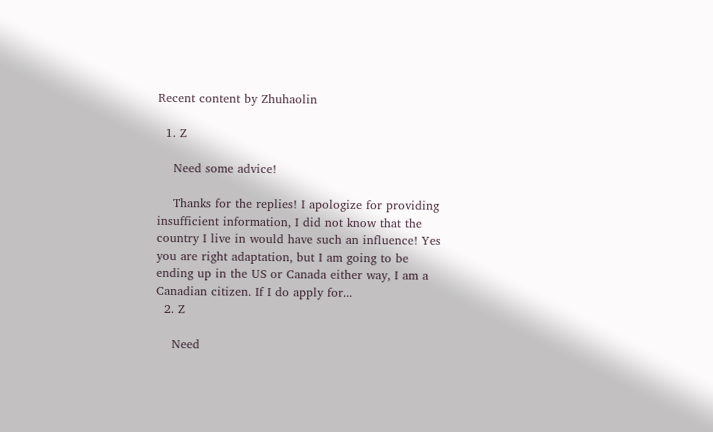Recent content by Zhuhaolin

  1. Z

    Need some advice!

    Thanks for the replies! I apologize for providing insufficient information, I did not know that the country I live in would have such an influence! Yes you are right adaptation, but I am going to be ending up in the US or Canada either way, I am a Canadian citizen. If I do apply for...
  2. Z

    Need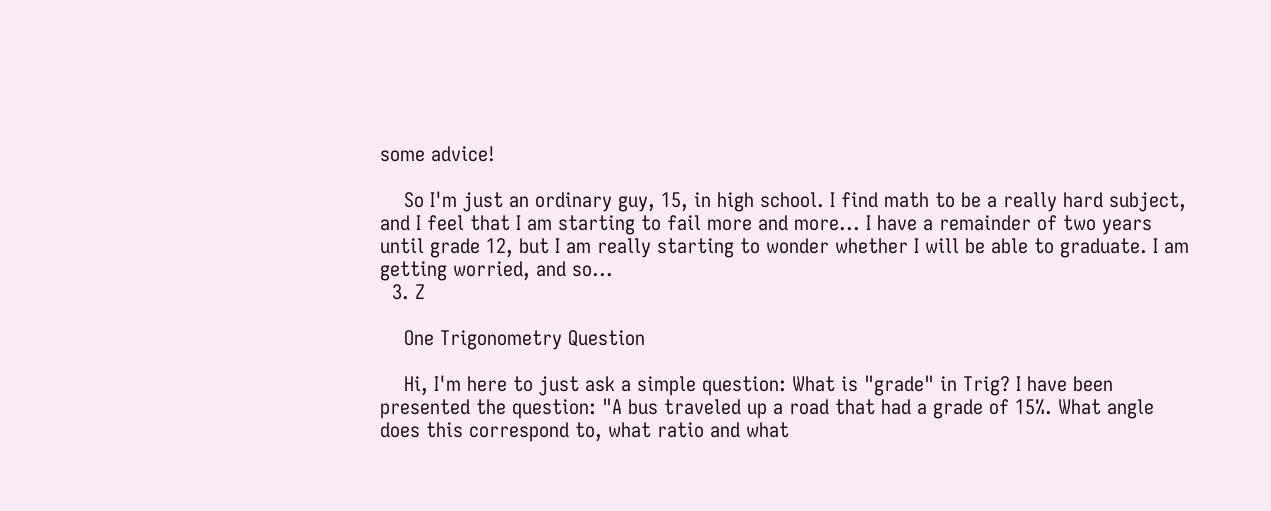some advice!

    So I'm just an ordinary guy, 15, in high school. I find math to be a really hard subject, and I feel that I am starting to fail more and more... I have a remainder of two years until grade 12, but I am really starting to wonder whether I will be able to graduate. I am getting worried, and so...
  3. Z

    One Trigonometry Question

    Hi, I'm here to just ask a simple question: What is "grade" in Trig? I have been presented the question: "A bus traveled up a road that had a grade of 15%. What angle does this correspond to, what ratio and what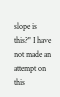slope is this?" I have not made an attempt on this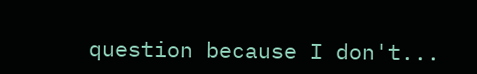question because I don't...